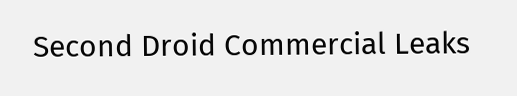Second Droid Commercial Leaks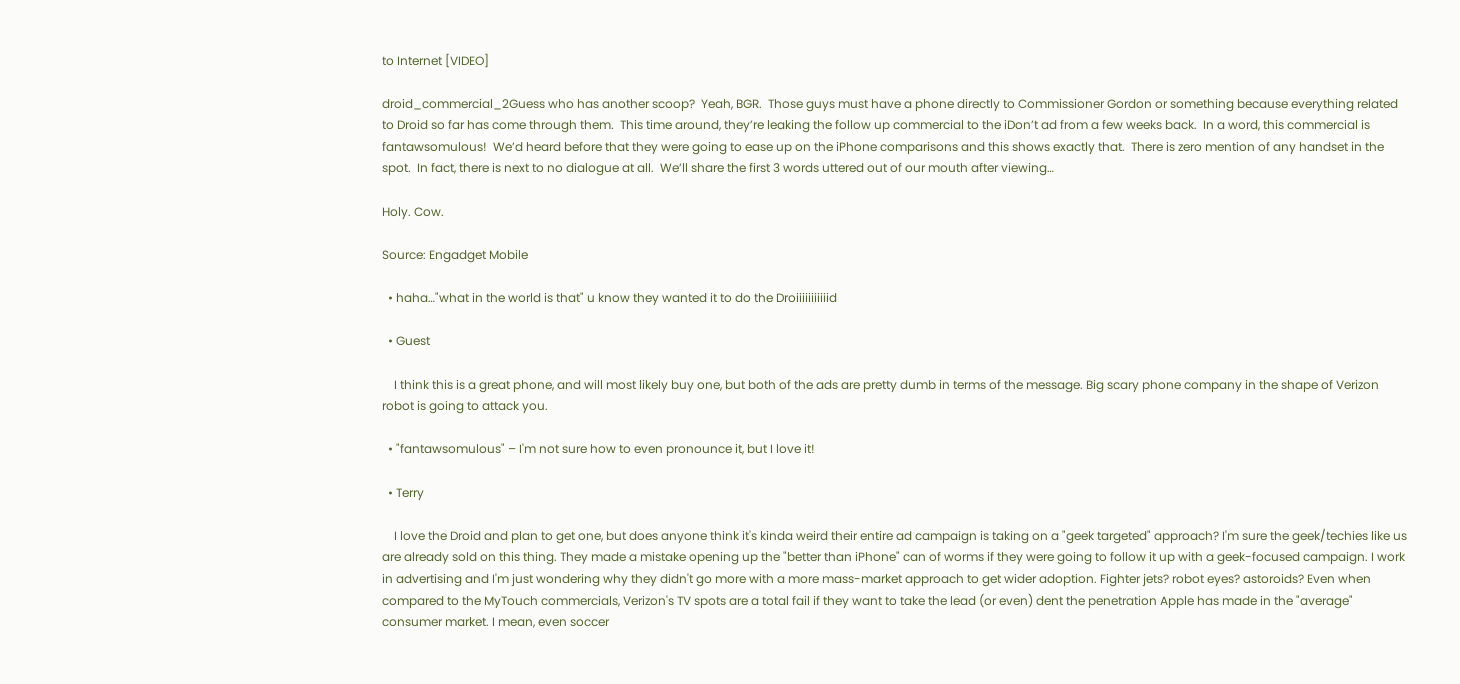to Internet [VIDEO]

droid_commercial_2Guess who has another scoop?  Yeah, BGR.  Those guys must have a phone directly to Commissioner Gordon or something because everything related to Droid so far has come through them.  This time around, they’re leaking the follow up commercial to the iDon’t ad from a few weeks back.  In a word, this commercial is fantawsomulous!  We’d heard before that they were going to ease up on the iPhone comparisons and this shows exactly that.  There is zero mention of any handset in the spot.  In fact, there is next to no dialogue at all.  We’ll share the first 3 words uttered out of our mouth after viewing…

Holy. Cow.

Source: Engadget Mobile

  • haha…"what in the world is that" u know they wanted it to do the Droiiiiiiiiiiid

  • Guest

    I think this is a great phone, and will most likely buy one, but both of the ads are pretty dumb in terms of the message. Big scary phone company in the shape of Verizon robot is going to attack you.

  • "fantawsomulous" – I'm not sure how to even pronounce it, but I love it!

  • Terry

    I love the Droid and plan to get one, but does anyone think it's kinda weird their entire ad campaign is taking on a "geek targeted" approach? I'm sure the geek/techies like us are already sold on this thing. They made a mistake opening up the "better than iPhone" can of worms if they were going to follow it up with a geek-focused campaign. I work in advertising and I'm just wondering why they didn't go more with a more mass-market approach to get wider adoption. Fighter jets? robot eyes? astoroids? Even when compared to the MyTouch commercials, Verizon's TV spots are a total fail if they want to take the lead (or even) dent the penetration Apple has made in the "average" consumer market. I mean, even soccer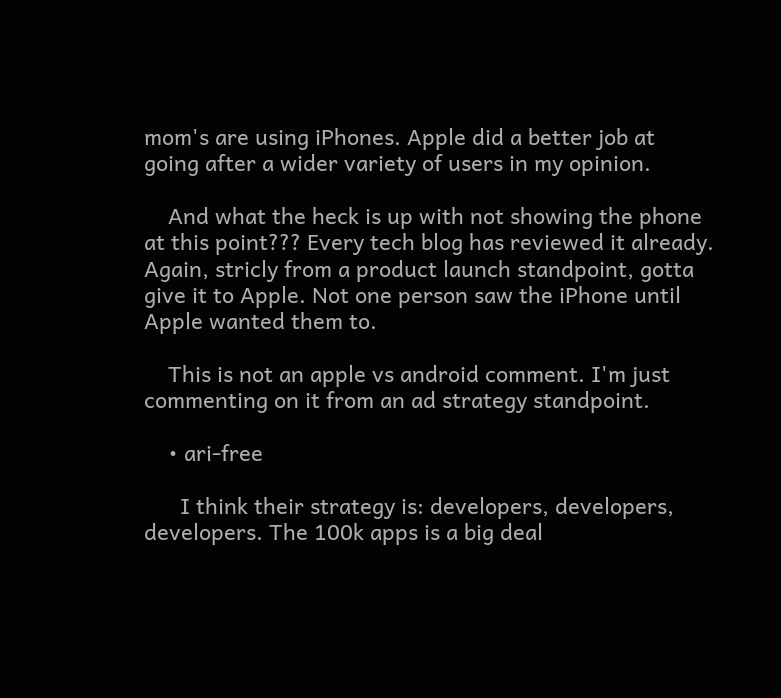mom's are using iPhones. Apple did a better job at going after a wider variety of users in my opinion.

    And what the heck is up with not showing the phone at this point??? Every tech blog has reviewed it already. Again, stricly from a product launch standpoint, gotta give it to Apple. Not one person saw the iPhone until Apple wanted them to.

    This is not an apple vs android comment. I'm just commenting on it from an ad strategy standpoint.

    • ari-free

      I think their strategy is: developers, developers, developers. The 100k apps is a big deal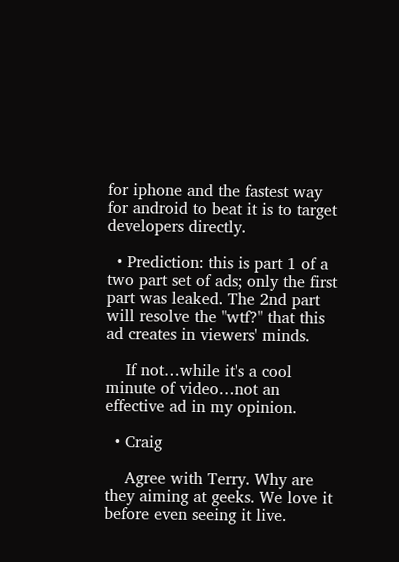for iphone and the fastest way for android to beat it is to target developers directly.

  • Prediction: this is part 1 of a two part set of ads; only the first part was leaked. The 2nd part will resolve the "wtf?" that this ad creates in viewers' minds.

    If not…while it's a cool minute of video…not an effective ad in my opinion.

  • Craig

    Agree with Terry. Why are they aiming at geeks. We love it before even seeing it live.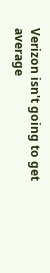Verizon isn't going to get average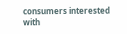consumers interested with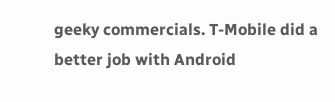geeky commercials. T-Mobile did a better job with Android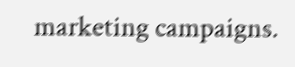marketing campaigns.